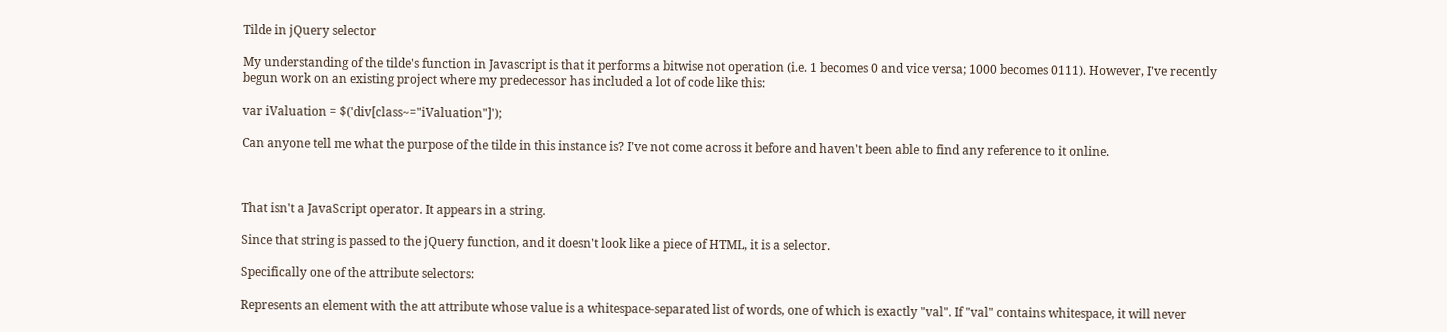Tilde in jQuery selector

My understanding of the tilde's function in Javascript is that it performs a bitwise not operation (i.e. 1 becomes 0 and vice versa; 1000 becomes 0111). However, I've recently begun work on an existing project where my predecessor has included a lot of code like this:

var iValuation = $('div[class~="iValuation"]');

Can anyone tell me what the purpose of the tilde in this instance is? I've not come across it before and haven't been able to find any reference to it online.



That isn't a JavaScript operator. It appears in a string.

Since that string is passed to the jQuery function, and it doesn't look like a piece of HTML, it is a selector.

Specifically one of the attribute selectors:

Represents an element with the att attribute whose value is a whitespace-separated list of words, one of which is exactly "val". If "val" contains whitespace, it will never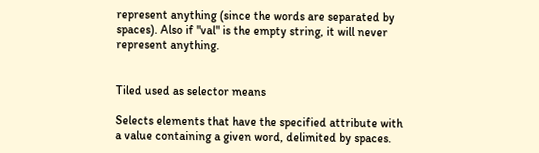represent anything (since the words are separated by spaces). Also if "val" is the empty string, it will never represent anything.


Tiled used as selector means

Selects elements that have the specified attribute with a value containing a given word, delimited by spaces.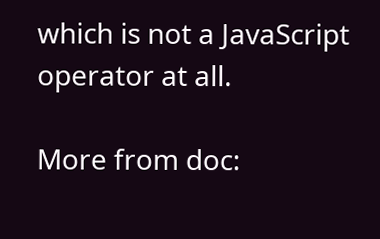which is not a JavaScript operator at all.

More from doc: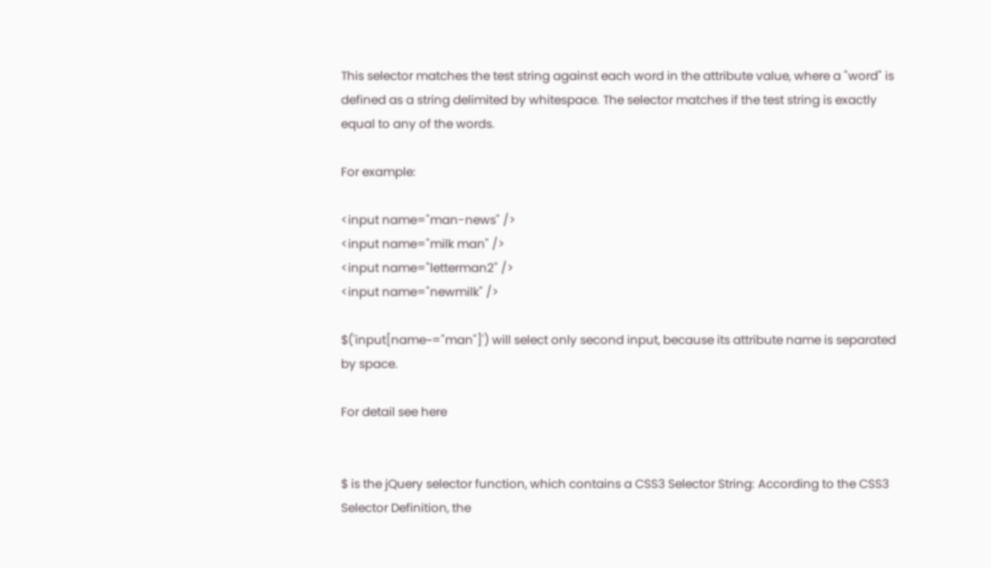This selector matches the test string against each word in the attribute value, where a "word" is defined as a string delimited by whitespace. The selector matches if the test string is exactly equal to any of the words.

For example:

<input name="man-news" />
<input name="milk man" />
<input name="letterman2" />
<input name="newmilk" />

$('input[name~="man"]') will select only second input, because its attribute name is separated by space.

For detail see here


$ is the jQuery selector function, which contains a CSS3 Selector String: According to the CSS3 Selector Definition, the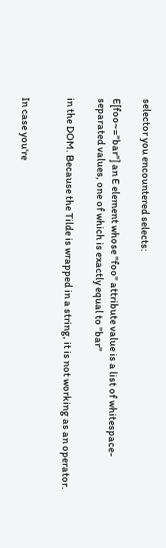selector you encountered selects:

E[foo~="bar"] an E element whose "foo" attribute value is a list of whitespace-separated values, one of which is exactly equal to "bar"

in the DOM. Because the Tilde is wrapped in a string, it is not working as an operator.


In case you're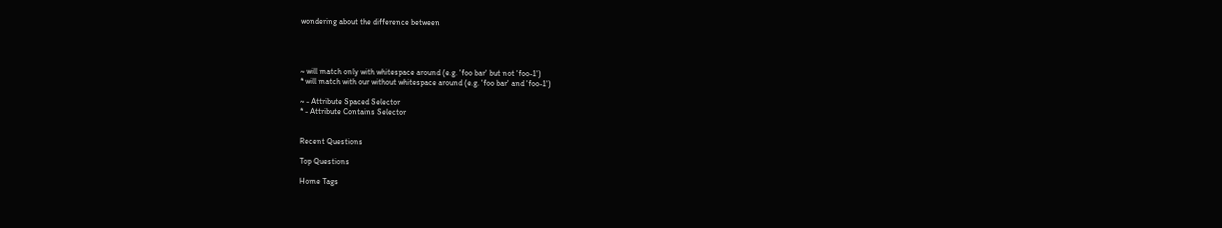wondering about the difference between




~ will match only with whitespace around (e.g. 'foo bar' but not 'foo-1')
* will match with our without whitespace around (e.g. 'foo bar' and 'foo-1')

~ - Attribute Spaced Selector
* - Attribute Contains Selector


Recent Questions

Top Questions

Home Tags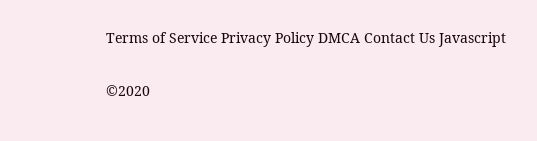Terms of Service Privacy Policy DMCA Contact Us Javascript

©2020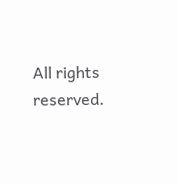All rights reserved.